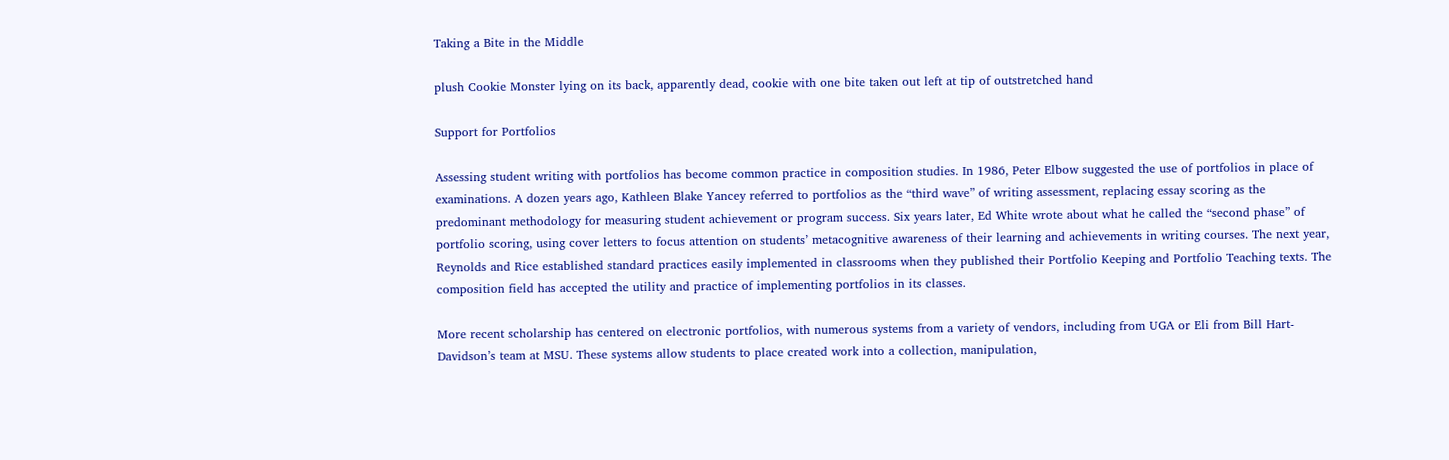Taking a Bite in the Middle

plush Cookie Monster lying on its back, apparently dead, cookie with one bite taken out left at tip of outstretched hand

Support for Portfolios

Assessing student writing with portfolios has become common practice in composition studies. In 1986, Peter Elbow suggested the use of portfolios in place of examinations. A dozen years ago, Kathleen Blake Yancey referred to portfolios as the “third wave” of writing assessment, replacing essay scoring as the predominant methodology for measuring student achievement or program success. Six years later, Ed White wrote about what he called the “second phase” of portfolio scoring, using cover letters to focus attention on students’ metacognitive awareness of their learning and achievements in writing courses. The next year, Reynolds and Rice established standard practices easily implemented in classrooms when they published their Portfolio Keeping and Portfolio Teaching texts. The composition field has accepted the utility and practice of implementing portfolios in its classes.

More recent scholarship has centered on electronic portfolios, with numerous systems from a variety of vendors, including from UGA or Eli from Bill Hart-Davidson’s team at MSU. These systems allow students to place created work into a collection, manipulation,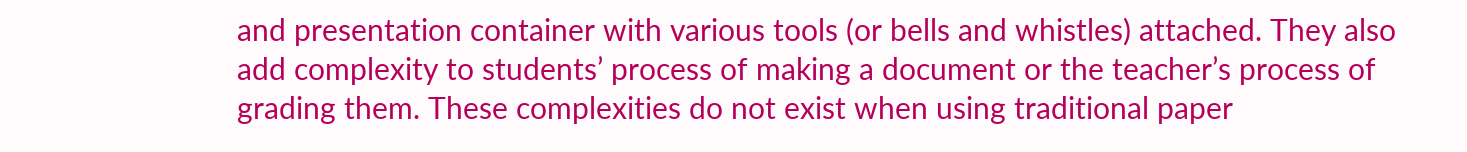and presentation container with various tools (or bells and whistles) attached. They also add complexity to students’ process of making a document or the teacher’s process of grading them. These complexities do not exist when using traditional paper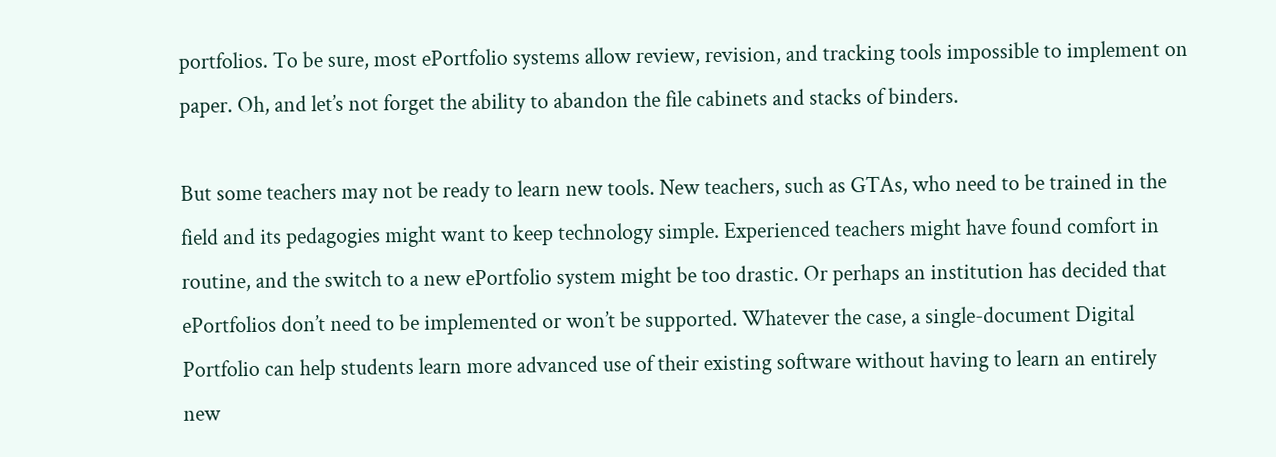portfolios. To be sure, most ePortfolio systems allow review, revision, and tracking tools impossible to implement on paper. Oh, and let’s not forget the ability to abandon the file cabinets and stacks of binders.

But some teachers may not be ready to learn new tools. New teachers, such as GTAs, who need to be trained in the field and its pedagogies might want to keep technology simple. Experienced teachers might have found comfort in routine, and the switch to a new ePortfolio system might be too drastic. Or perhaps an institution has decided that ePortfolios don’t need to be implemented or won’t be supported. Whatever the case, a single-document Digital Portfolio can help students learn more advanced use of their existing software without having to learn an entirely new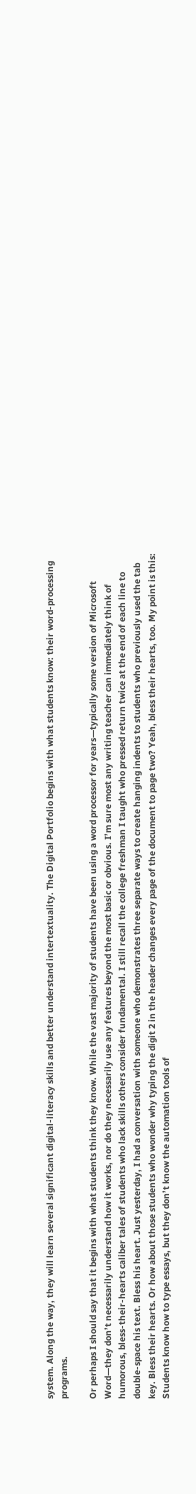system. Along the way, they will learn several significant digital-literacy skills and better understand intertextuality. The Digital Portfolio begins with what students know: their word-processing programs.

Or perhaps I should say that it begins with what students think they know. While the vast majority of students have been using a word processor for years—typically some version of Microsoft Word—they don’t necessarily understand how it works, nor do they necessarily use any features beyond the most basic or obvious. I’m sure most any writing teacher can immediately think of humorous, bless-their-hearts caliber tales of students who lack skills others consider fundamental. I still recall the college freshman I taught who pressed return twice at the end of each line to double-space his text. Bless his heart. Just yesterday, I had a conversation with someone who demonstrates three separate ways to create hanging indents to students who previously used the tab key. Bless their hearts. Or how about those students who wonder why typing the digit 2 in the header changes every page of the document to page two? Yeah, bless their hearts, too. My point is this: Students know how to type essays, but they don’t know the automation tools of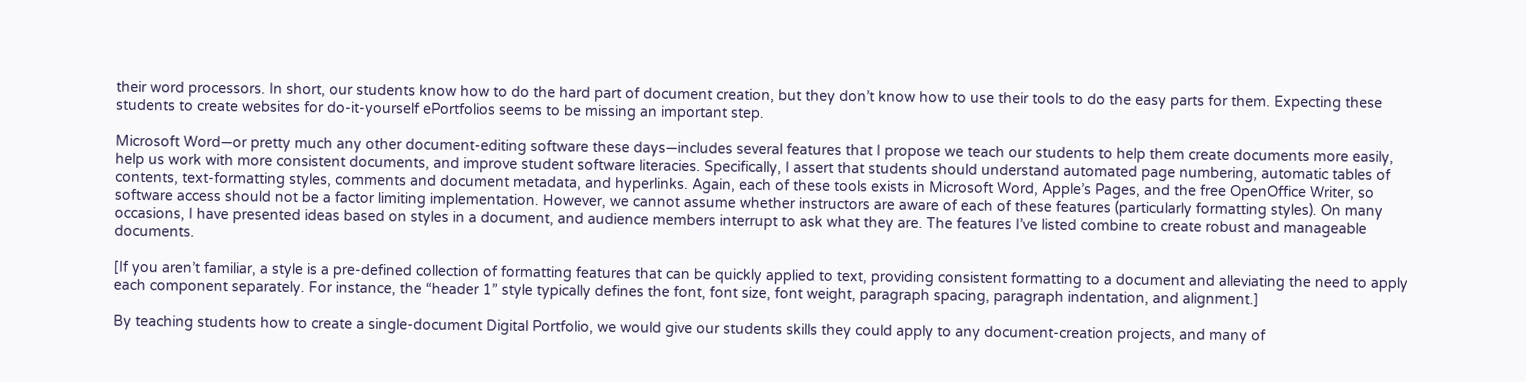their word processors. In short, our students know how to do the hard part of document creation, but they don’t know how to use their tools to do the easy parts for them. Expecting these students to create websites for do-it-yourself ePortfolios seems to be missing an important step.

Microsoft Word—or pretty much any other document-editing software these days—includes several features that I propose we teach our students to help them create documents more easily, help us work with more consistent documents, and improve student software literacies. Specifically, I assert that students should understand automated page numbering, automatic tables of contents, text-formatting styles, comments and document metadata, and hyperlinks. Again, each of these tools exists in Microsoft Word, Apple’s Pages, and the free OpenOffice Writer, so software access should not be a factor limiting implementation. However, we cannot assume whether instructors are aware of each of these features (particularly formatting styles). On many occasions, I have presented ideas based on styles in a document, and audience members interrupt to ask what they are. The features I’ve listed combine to create robust and manageable documents.

[If you aren’t familiar, a style is a pre-defined collection of formatting features that can be quickly applied to text, providing consistent formatting to a document and alleviating the need to apply each component separately. For instance, the “header 1” style typically defines the font, font size, font weight, paragraph spacing, paragraph indentation, and alignment.]

By teaching students how to create a single-document Digital Portfolio, we would give our students skills they could apply to any document-creation projects, and many of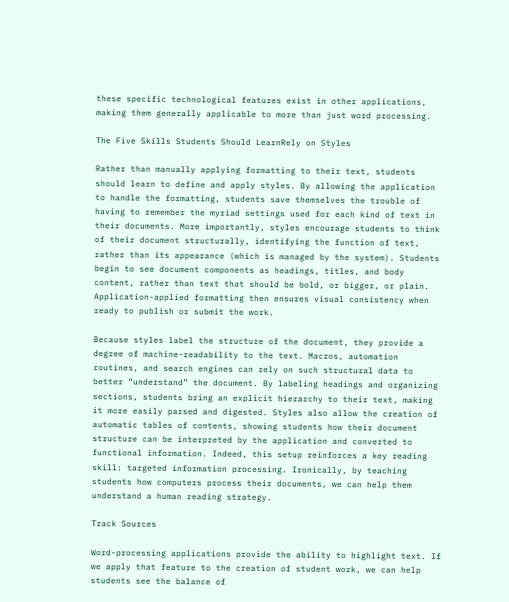these specific technological features exist in other applications, making them generally applicable to more than just word processing.

The Five Skills Students Should LearnRely on Styles

Rather than manually applying formatting to their text, students should learn to define and apply styles. By allowing the application to handle the formatting, students save themselves the trouble of having to remember the myriad settings used for each kind of text in their documents. More importantly, styles encourage students to think of their document structurally, identifying the function of text, rather than its appearance (which is managed by the system). Students begin to see document components as headings, titles, and body content, rather than text that should be bold, or bigger, or plain. Application-applied formatting then ensures visual consistency when ready to publish or submit the work.

Because styles label the structure of the document, they provide a degree of machine-readability to the text. Macros, automation routines, and search engines can rely on such structural data to better “understand” the document. By labeling headings and organizing sections, students bring an explicit hierarchy to their text, making it more easily parsed and digested. Styles also allow the creation of automatic tables of contents, showing students how their document structure can be interpreted by the application and converted to functional information. Indeed, this setup reinforces a key reading skill: targeted information processing. Ironically, by teaching students how computers process their documents, we can help them understand a human reading strategy.

Track Sources

Word-processing applications provide the ability to highlight text. If we apply that feature to the creation of student work, we can help students see the balance of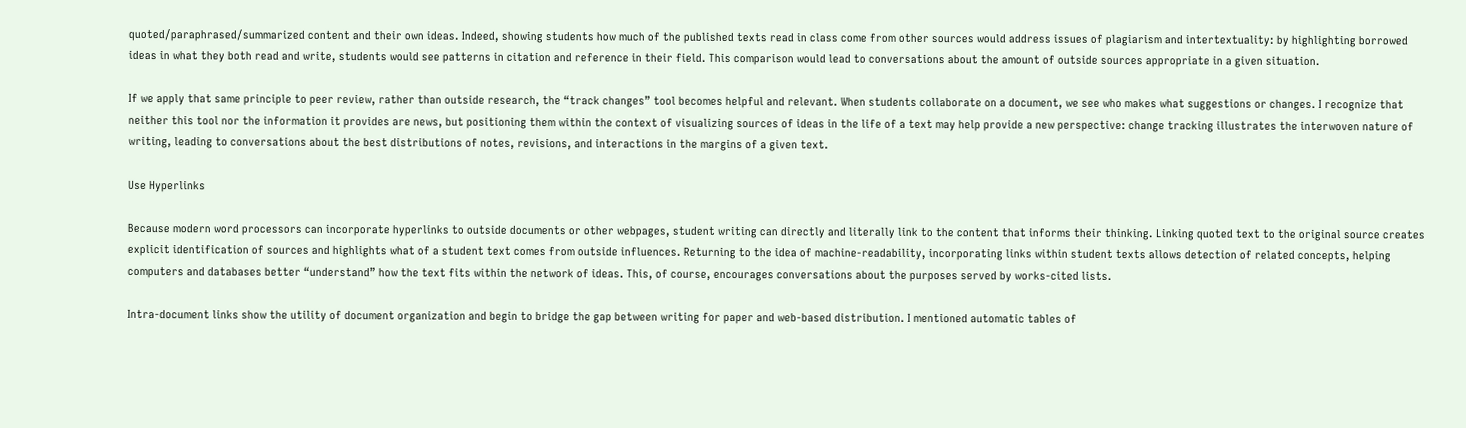quoted/paraphrased/summarized content and their own ideas. Indeed, showing students how much of the published texts read in class come from other sources would address issues of plagiarism and intertextuality: by highlighting borrowed ideas in what they both read and write, students would see patterns in citation and reference in their field. This comparison would lead to conversations about the amount of outside sources appropriate in a given situation.

If we apply that same principle to peer review, rather than outside research, the “track changes” tool becomes helpful and relevant. When students collaborate on a document, we see who makes what suggestions or changes. I recognize that neither this tool nor the information it provides are news, but positioning them within the context of visualizing sources of ideas in the life of a text may help provide a new perspective: change tracking illustrates the interwoven nature of writing, leading to conversations about the best distributions of notes, revisions, and interactions in the margins of a given text.

Use Hyperlinks

Because modern word processors can incorporate hyperlinks to outside documents or other webpages, student writing can directly and literally link to the content that informs their thinking. Linking quoted text to the original source creates explicit identification of sources and highlights what of a student text comes from outside influences. Returning to the idea of machine-readability, incorporating links within student texts allows detection of related concepts, helping computers and databases better “understand” how the text fits within the network of ideas. This, of course, encourages conversations about the purposes served by works-cited lists.

Intra-document links show the utility of document organization and begin to bridge the gap between writing for paper and web-based distribution. I mentioned automatic tables of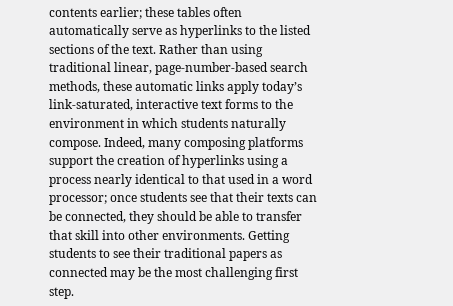contents earlier; these tables often automatically serve as hyperlinks to the listed sections of the text. Rather than using traditional linear, page-number-based search methods, these automatic links apply today’s link-saturated, interactive text forms to the environment in which students naturally compose. Indeed, many composing platforms support the creation of hyperlinks using a process nearly identical to that used in a word processor; once students see that their texts can be connected, they should be able to transfer that skill into other environments. Getting students to see their traditional papers as connected may be the most challenging first step.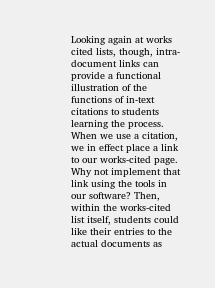Looking again at works cited lists, though, intra-document links can provide a functional illustration of the functions of in-text citations to students learning the process. When we use a citation, we in effect place a link to our works-cited page. Why not implement that link using the tools in our software? Then, within the works-cited list itself, students could like their entries to the actual documents as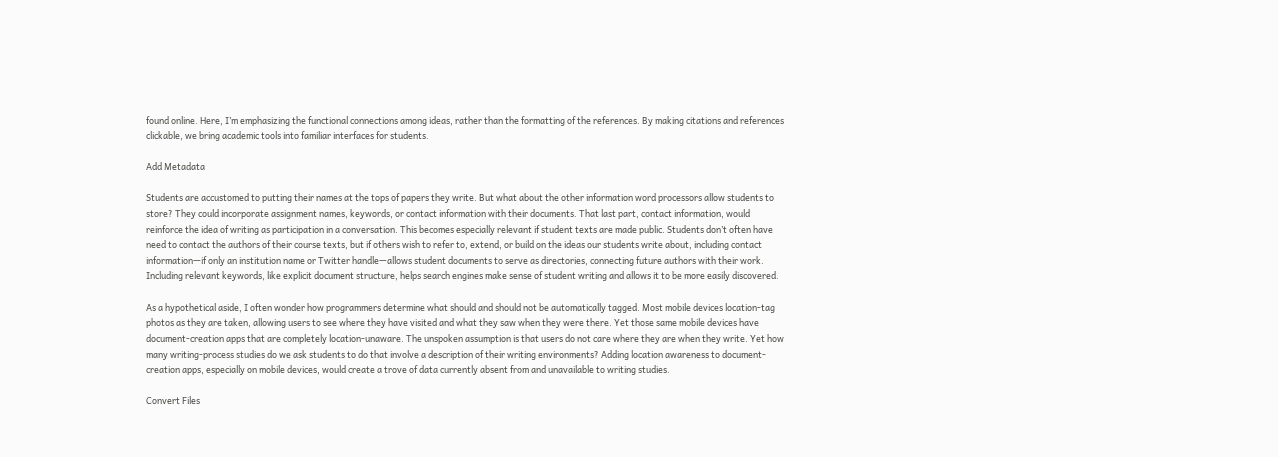found online. Here, I’m emphasizing the functional connections among ideas, rather than the formatting of the references. By making citations and references clickable, we bring academic tools into familiar interfaces for students.

Add Metadata

Students are accustomed to putting their names at the tops of papers they write. But what about the other information word processors allow students to store? They could incorporate assignment names, keywords, or contact information with their documents. That last part, contact information, would reinforce the idea of writing as participation in a conversation. This becomes especially relevant if student texts are made public. Students don’t often have need to contact the authors of their course texts, but if others wish to refer to, extend, or build on the ideas our students write about, including contact information—if only an institution name or Twitter handle—allows student documents to serve as directories, connecting future authors with their work. Including relevant keywords, like explicit document structure, helps search engines make sense of student writing and allows it to be more easily discovered.

As a hypothetical aside, I often wonder how programmers determine what should and should not be automatically tagged. Most mobile devices location-tag photos as they are taken, allowing users to see where they have visited and what they saw when they were there. Yet those same mobile devices have document-creation apps that are completely location-unaware. The unspoken assumption is that users do not care where they are when they write. Yet how many writing-process studies do we ask students to do that involve a description of their writing environments? Adding location awareness to document-creation apps, especially on mobile devices, would create a trove of data currently absent from and unavailable to writing studies.

Convert Files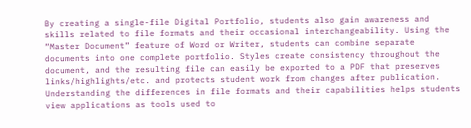By creating a single-file Digital Portfolio, students also gain awareness and skills related to file formats and their occasional interchangeability. Using the “Master Document” feature of Word or Writer, students can combine separate documents into one complete portfolio. Styles create consistency throughout the document, and the resulting file can easily be exported to a PDF that preserves links/highlights/etc. and protects student work from changes after publication. Understanding the differences in file formats and their capabilities helps students view applications as tools used to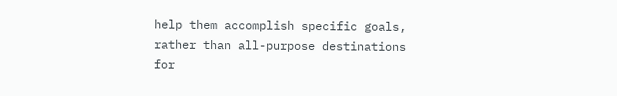help them accomplish specific goals, rather than all-purpose destinations for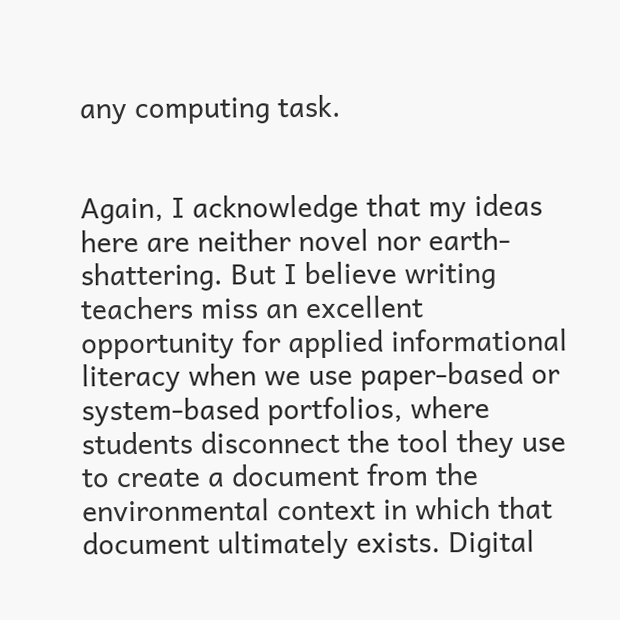any computing task.


Again, I acknowledge that my ideas here are neither novel nor earth-shattering. But I believe writing teachers miss an excellent opportunity for applied informational literacy when we use paper-based or system-based portfolios, where students disconnect the tool they use to create a document from the environmental context in which that document ultimately exists. Digital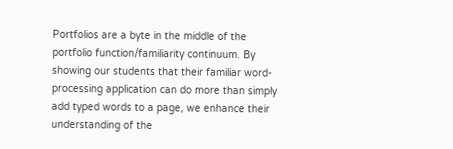Portfolios are a byte in the middle of the portfolio function/familiarity continuum. By showing our students that their familiar word-processing application can do more than simply add typed words to a page, we enhance their understanding of the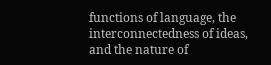functions of language, the interconnectedness of ideas, and the nature of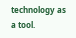technology as a tool.